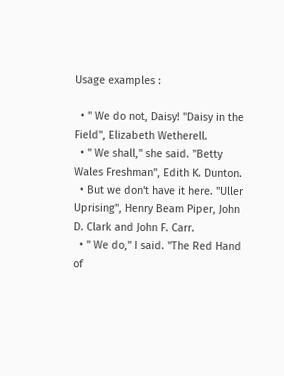Usage examples :

  • " We do not, Daisy! "Daisy in the Field", Elizabeth Wetherell.
  • " We shall," she said. "Betty Wales Freshman", Edith K. Dunton.
  • But we don't have it here. "Uller Uprising", Henry Beam Piper, John D. Clark and John F. Carr.
  • " We do," I said. "The Red Hand of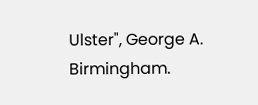Ulster", George A. Birmingham.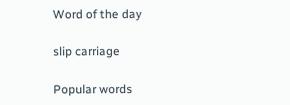Word of the day

slip carriage

Popular words